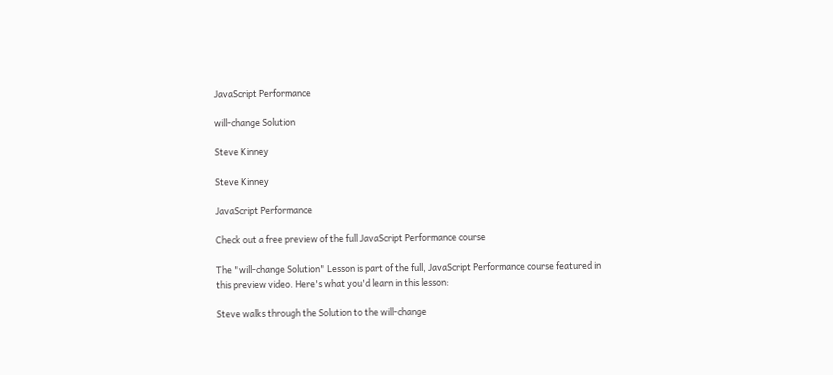JavaScript Performance

will-change Solution

Steve Kinney

Steve Kinney

JavaScript Performance

Check out a free preview of the full JavaScript Performance course

The "will-change Solution" Lesson is part of the full, JavaScript Performance course featured in this preview video. Here's what you'd learn in this lesson:

Steve walks through the Solution to the will-change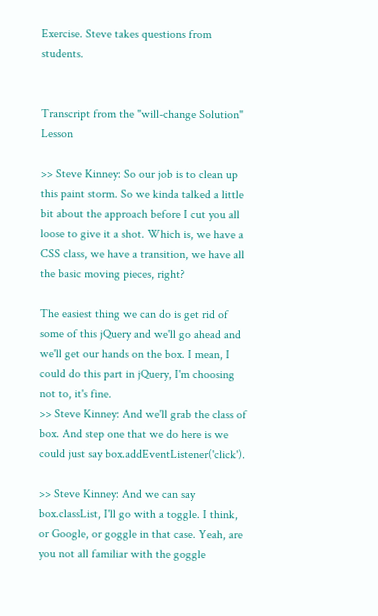Exercise. Steve takes questions from students.


Transcript from the "will-change Solution" Lesson

>> Steve Kinney: So our job is to clean up this paint storm. So we kinda talked a little bit about the approach before I cut you all loose to give it a shot. Which is, we have a CSS class, we have a transition, we have all the basic moving pieces, right?

The easiest thing we can do is get rid of some of this jQuery and we'll go ahead and we'll get our hands on the box. I mean, I could do this part in jQuery, I'm choosing not to, it's fine.
>> Steve Kinney: And we'll grab the class of box. And step one that we do here is we could just say box.addEventListener('click').

>> Steve Kinney: And we can say box.classList, I'll go with a toggle. I think, or Google, or goggle in that case. Yeah, are you not all familiar with the goggle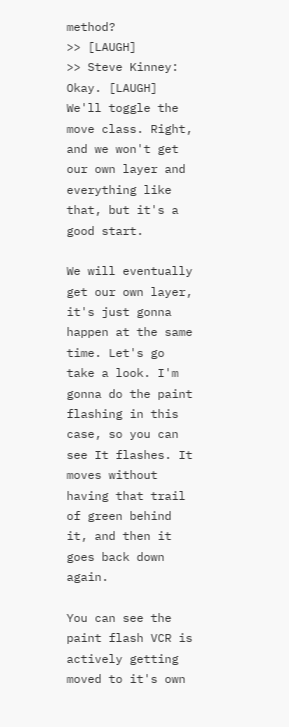method?
>> [LAUGH]
>> Steve Kinney: Okay. [LAUGH] We'll toggle the move class. Right, and we won't get our own layer and everything like that, but it's a good start.

We will eventually get our own layer, it's just gonna happen at the same time. Let's go take a look. I'm gonna do the paint flashing in this case, so you can see It flashes. It moves without having that trail of green behind it, and then it goes back down again.

You can see the paint flash VCR is actively getting moved to it's own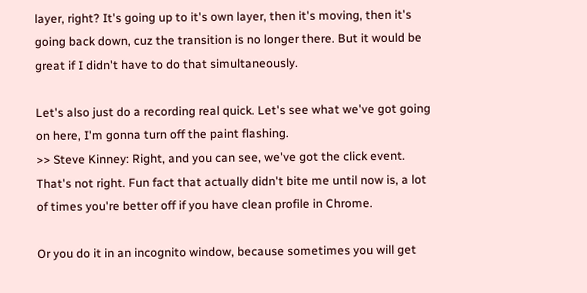layer, right? It's going up to it's own layer, then it's moving, then it's going back down, cuz the transition is no longer there. But it would be great if I didn't have to do that simultaneously.

Let's also just do a recording real quick. Let's see what we've got going on here, I'm gonna turn off the paint flashing.
>> Steve Kinney: Right, and you can see, we've got the click event. That's not right. Fun fact that actually didn't bite me until now is, a lot of times you're better off if you have clean profile in Chrome.

Or you do it in an incognito window, because sometimes you will get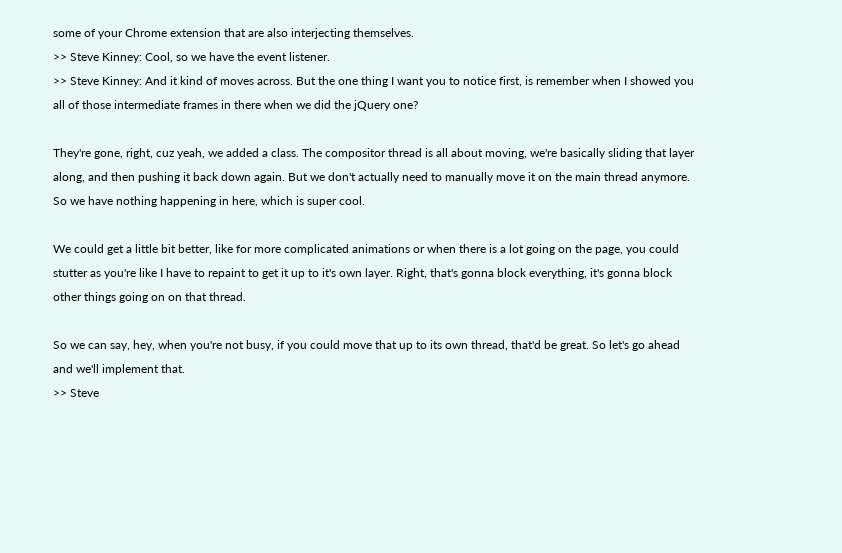some of your Chrome extension that are also interjecting themselves.
>> Steve Kinney: Cool, so we have the event listener.
>> Steve Kinney: And it kind of moves across. But the one thing I want you to notice first, is remember when I showed you all of those intermediate frames in there when we did the jQuery one?

They're gone, right, cuz yeah, we added a class. The compositor thread is all about moving, we're basically sliding that layer along, and then pushing it back down again. But we don't actually need to manually move it on the main thread anymore. So we have nothing happening in here, which is super cool.

We could get a little bit better, like for more complicated animations or when there is a lot going on the page, you could stutter as you're like I have to repaint to get it up to it's own layer. Right, that's gonna block everything, it's gonna block other things going on on that thread.

So we can say, hey, when you're not busy, if you could move that up to its own thread, that'd be great. So let's go ahead and we'll implement that.
>> Steve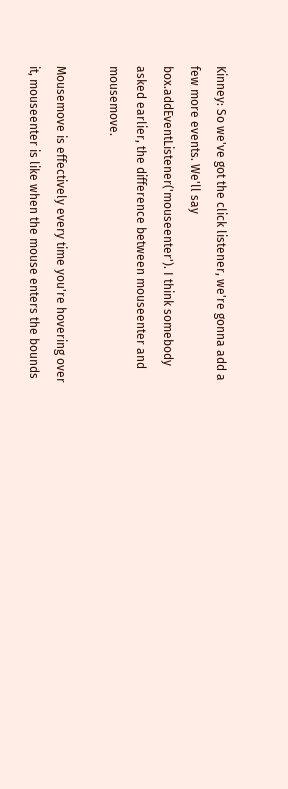Kinney: So we've got the click listener, we're gonna add a few more events. We'll say box.addEventListener('mouseenter'). I think somebody asked earlier, the difference between mouseenter and mousemove.

Mousemove is effectively every time you're hovering over it, mouseenter is like when the mouse enters the bounds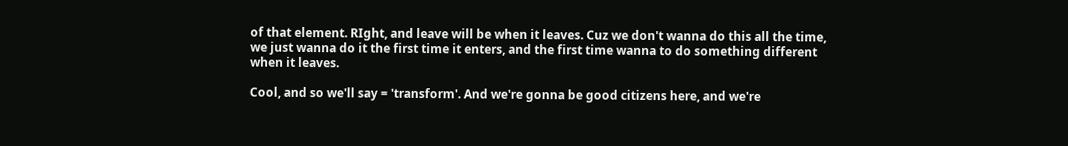of that element. RIght, and leave will be when it leaves. Cuz we don't wanna do this all the time, we just wanna do it the first time it enters, and the first time wanna to do something different when it leaves.

Cool, and so we'll say = 'transform'. And we're gonna be good citizens here, and we're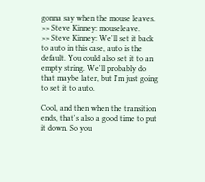gonna say when the mouse leaves.
>> Steve Kinney: mouseleave.
>> Steve Kinney: We'll set it back to auto in this case, auto is the default. You could also set it to an empty string. We'll probably do that maybe later, but I'm just going to set it to auto.

Cool, and then when the transition ends, that's also a good time to put it down. So you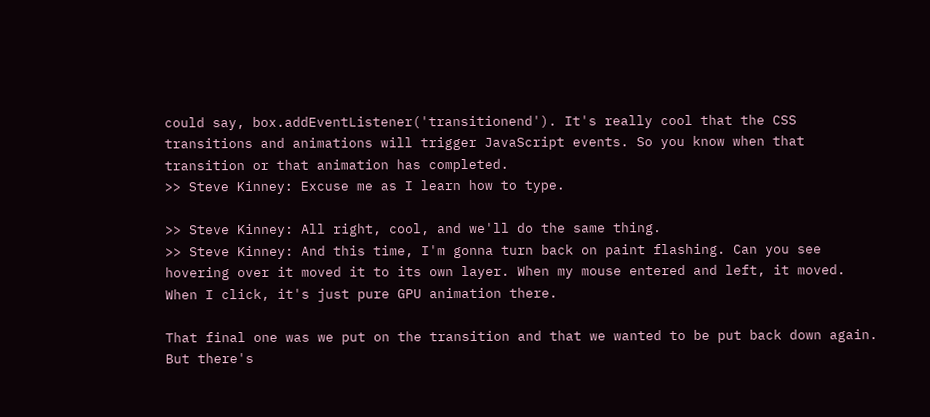could say, box.addEventListener('transitionend'). It's really cool that the CSS transitions and animations will trigger JavaScript events. So you know when that transition or that animation has completed.
>> Steve Kinney: Excuse me as I learn how to type.

>> Steve Kinney: All right, cool, and we'll do the same thing.
>> Steve Kinney: And this time, I'm gonna turn back on paint flashing. Can you see hovering over it moved it to its own layer. When my mouse entered and left, it moved. When I click, it's just pure GPU animation there.

That final one was we put on the transition and that we wanted to be put back down again. But there's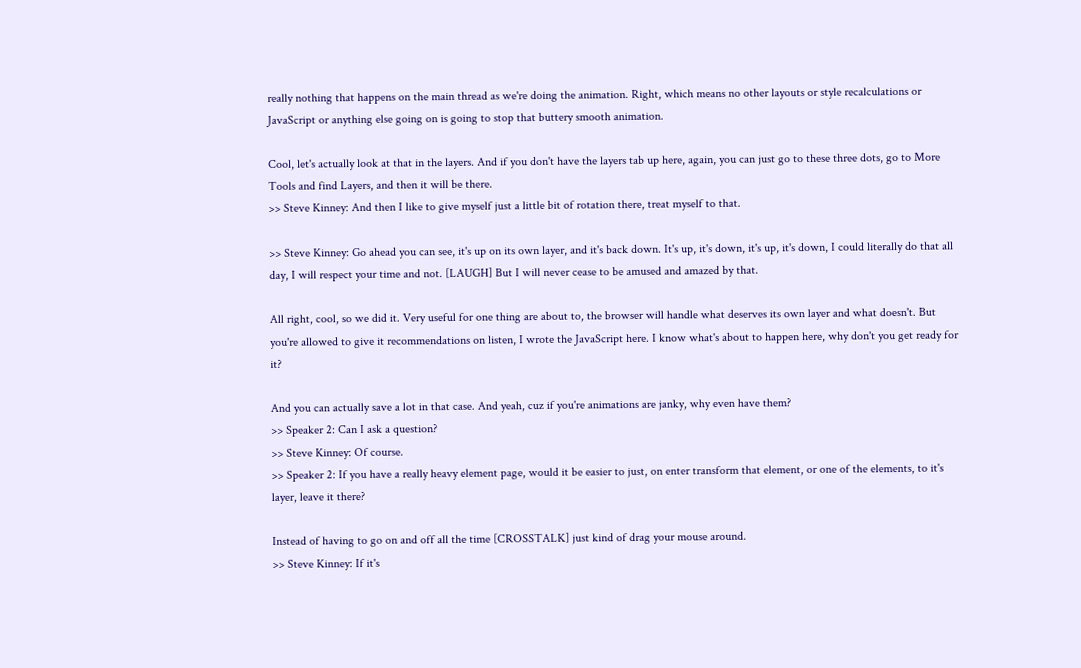really nothing that happens on the main thread as we're doing the animation. Right, which means no other layouts or style recalculations or JavaScript or anything else going on is going to stop that buttery smooth animation.

Cool, let's actually look at that in the layers. And if you don't have the layers tab up here, again, you can just go to these three dots, go to More Tools and find Layers, and then it will be there.
>> Steve Kinney: And then I like to give myself just a little bit of rotation there, treat myself to that.

>> Steve Kinney: Go ahead you can see, it's up on its own layer, and it's back down. It's up, it's down, it's up, it's down, I could literally do that all day, I will respect your time and not. [LAUGH] But I will never cease to be amused and amazed by that.

All right, cool, so we did it. Very useful for one thing are about to, the browser will handle what deserves its own layer and what doesn't. But you're allowed to give it recommendations on listen, I wrote the JavaScript here. I know what's about to happen here, why don't you get ready for it?

And you can actually save a lot in that case. And yeah, cuz if you're animations are janky, why even have them?
>> Speaker 2: Can I ask a question?
>> Steve Kinney: Of course.
>> Speaker 2: If you have a really heavy element page, would it be easier to just, on enter transform that element, or one of the elements, to it's layer, leave it there?

Instead of having to go on and off all the time [CROSSTALK] just kind of drag your mouse around.
>> Steve Kinney: If it's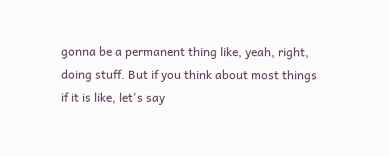gonna be a permanent thing like, yeah, right, doing stuff. But if you think about most things if it is like, let's say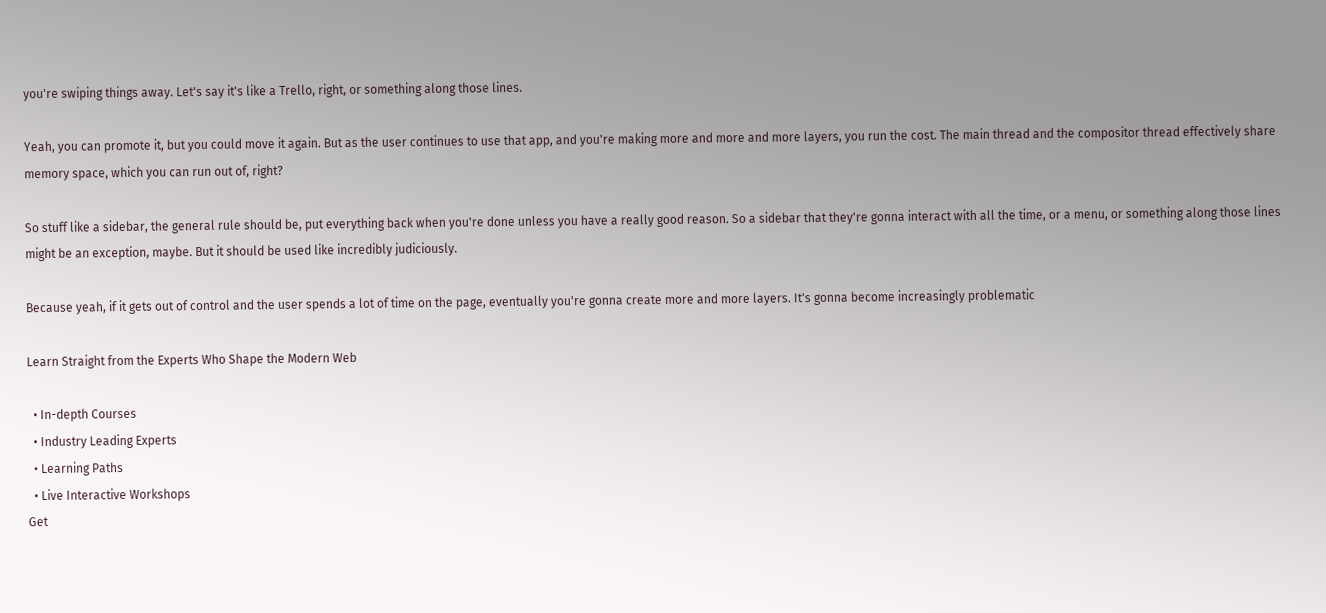you're swiping things away. Let's say it's like a Trello, right, or something along those lines.

Yeah, you can promote it, but you could move it again. But as the user continues to use that app, and you're making more and more and more layers, you run the cost. The main thread and the compositor thread effectively share memory space, which you can run out of, right?

So stuff like a sidebar, the general rule should be, put everything back when you're done unless you have a really good reason. So a sidebar that they're gonna interact with all the time, or a menu, or something along those lines might be an exception, maybe. But it should be used like incredibly judiciously.

Because yeah, if it gets out of control and the user spends a lot of time on the page, eventually you're gonna create more and more layers. It's gonna become increasingly problematic

Learn Straight from the Experts Who Shape the Modern Web

  • In-depth Courses
  • Industry Leading Experts
  • Learning Paths
  • Live Interactive Workshops
Get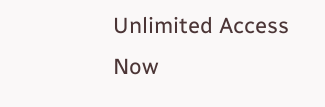Unlimited Access Now